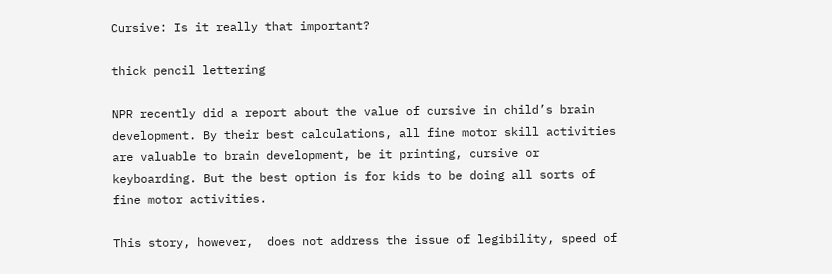Cursive: Is it really that important?

thick pencil lettering

NPR recently did a report about the value of cursive in child’s brain development. By their best calculations, all fine motor skill activities are valuable to brain development, be it printing, cursive or keyboarding. But the best option is for kids to be doing all sorts of fine motor activities.

This story, however,  does not address the issue of legibility, speed of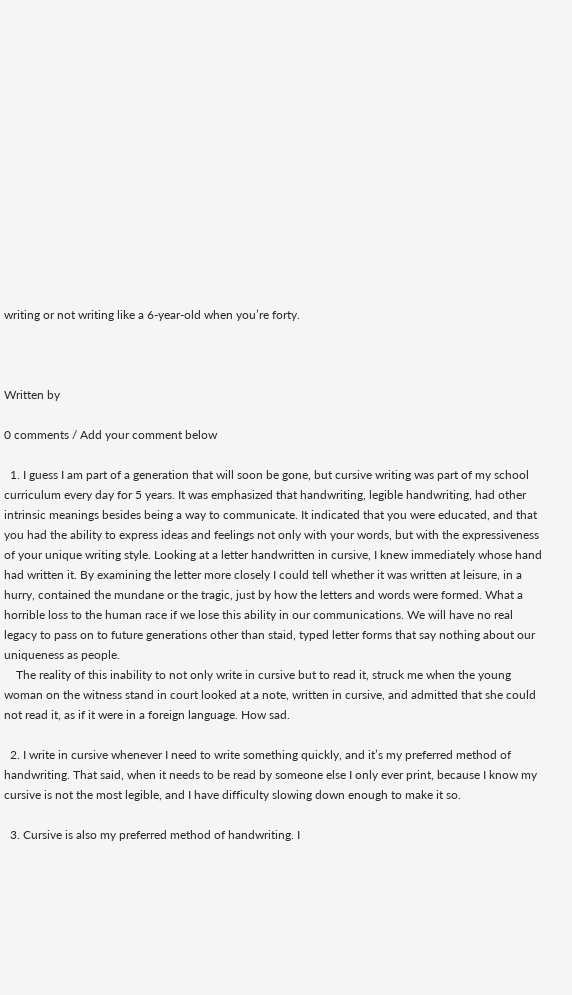writing or not writing like a 6-year-old when you’re forty.



Written by

0 comments / Add your comment below

  1. I guess I am part of a generation that will soon be gone, but cursive writing was part of my school curriculum every day for 5 years. It was emphasized that handwriting, legible handwriting, had other intrinsic meanings besides being a way to communicate. It indicated that you were educated, and that you had the ability to express ideas and feelings not only with your words, but with the expressiveness of your unique writing style. Looking at a letter handwritten in cursive, I knew immediately whose hand had written it. By examining the letter more closely I could tell whether it was written at leisure, in a hurry, contained the mundane or the tragic, just by how the letters and words were formed. What a horrible loss to the human race if we lose this ability in our communications. We will have no real legacy to pass on to future generations other than staid, typed letter forms that say nothing about our uniqueness as people.
    The reality of this inability to not only write in cursive but to read it, struck me when the young woman on the witness stand in court looked at a note, written in cursive, and admitted that she could not read it, as if it were in a foreign language. How sad.

  2. I write in cursive whenever I need to write something quickly, and it’s my preferred method of handwriting. That said, when it needs to be read by someone else I only ever print, because I know my cursive is not the most legible, and I have difficulty slowing down enough to make it so.

  3. Cursive is also my preferred method of handwriting. I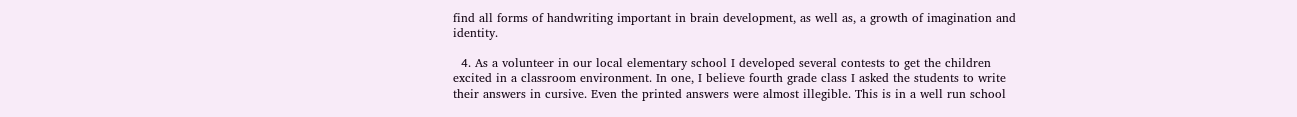find all forms of handwriting important in brain development, as well as, a growth of imagination and identity.

  4. As a volunteer in our local elementary school I developed several contests to get the children excited in a classroom environment. In one, I believe fourth grade class I asked the students to write their answers in cursive. Even the printed answers were almost illegible. This is in a well run school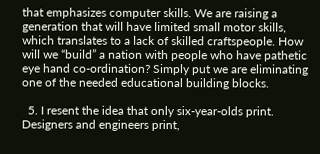that emphasizes computer skills. We are raising a generation that will have limited small motor skills, which translates to a lack of skilled craftspeople. How will we “build” a nation with people who have pathetic eye hand co-ordination? Simply put we are eliminating one of the needed educational building blocks.

  5. I resent the idea that only six-year-olds print. Designers and engineers print,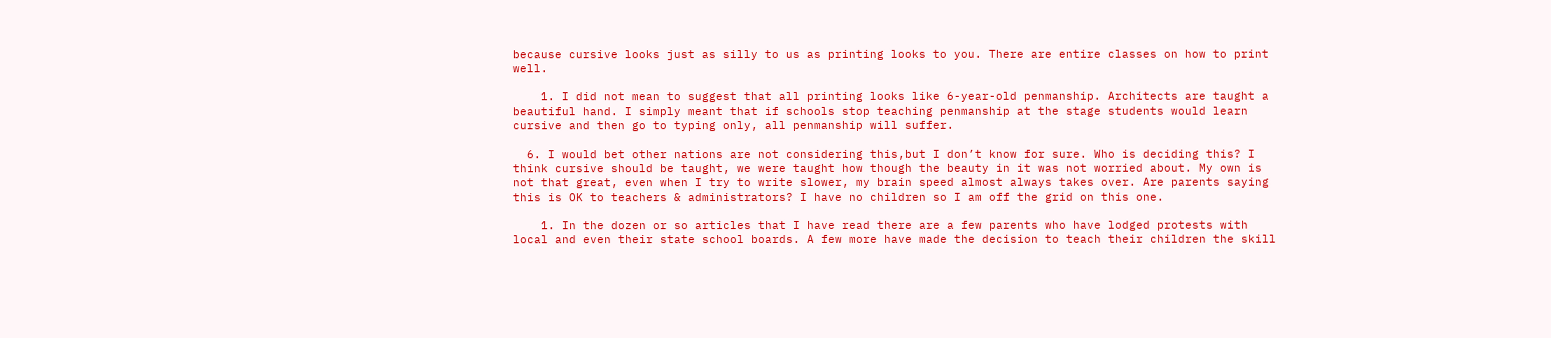because cursive looks just as silly to us as printing looks to you. There are entire classes on how to print well.

    1. I did not mean to suggest that all printing looks like 6-year-old penmanship. Architects are taught a beautiful hand. I simply meant that if schools stop teaching penmanship at the stage students would learn cursive and then go to typing only, all penmanship will suffer.

  6. I would bet other nations are not considering this,but I don’t know for sure. Who is deciding this? I think cursive should be taught, we were taught how though the beauty in it was not worried about. My own is not that great, even when I try to write slower, my brain speed almost always takes over. Are parents saying this is OK to teachers & administrators? I have no children so I am off the grid on this one.

    1. In the dozen or so articles that I have read there are a few parents who have lodged protests with local and even their state school boards. A few more have made the decision to teach their children the skill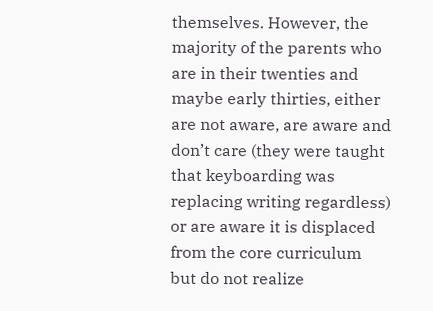themselves. However, the majority of the parents who are in their twenties and maybe early thirties, either are not aware, are aware and don’t care (they were taught that keyboarding was replacing writing regardless) or are aware it is displaced from the core curriculum but do not realize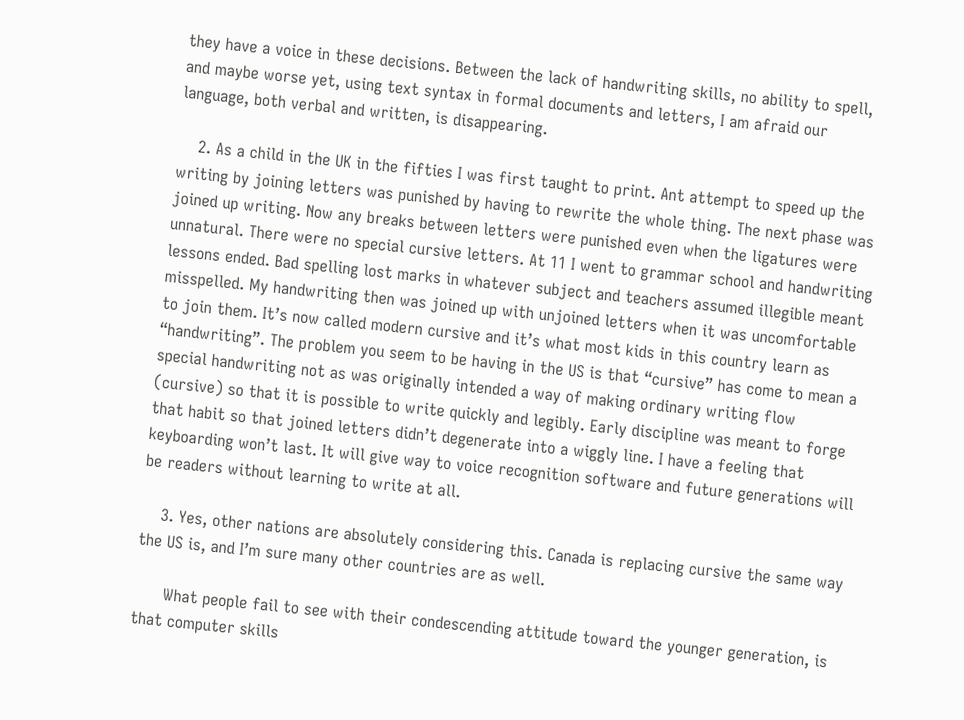they have a voice in these decisions. Between the lack of handwriting skills, no ability to spell, and maybe worse yet, using text syntax in formal documents and letters, I am afraid our language, both verbal and written, is disappearing.

    2. As a child in the UK in the fifties I was first taught to print. Ant attempt to speed up the writing by joining letters was punished by having to rewrite the whole thing. The next phase was joined up writing. Now any breaks between letters were punished even when the ligatures were unnatural. There were no special cursive letters. At 11 I went to grammar school and handwriting lessons ended. Bad spelling lost marks in whatever subject and teachers assumed illegible meant misspelled. My handwriting then was joined up with unjoined letters when it was uncomfortable to join them. It’s now called modern cursive and it’s what most kids in this country learn as “handwriting”. The problem you seem to be having in the US is that “cursive” has come to mean a special handwriting not as was originally intended a way of making ordinary writing flow (cursive) so that it is possible to write quickly and legibly. Early discipline was meant to forge that habit so that joined letters didn’t degenerate into a wiggly line. I have a feeling that keyboarding won’t last. It will give way to voice recognition software and future generations will be readers without learning to write at all.

    3. Yes, other nations are absolutely considering this. Canada is replacing cursive the same way the US is, and I’m sure many other countries are as well.

      What people fail to see with their condescending attitude toward the younger generation, is that computer skills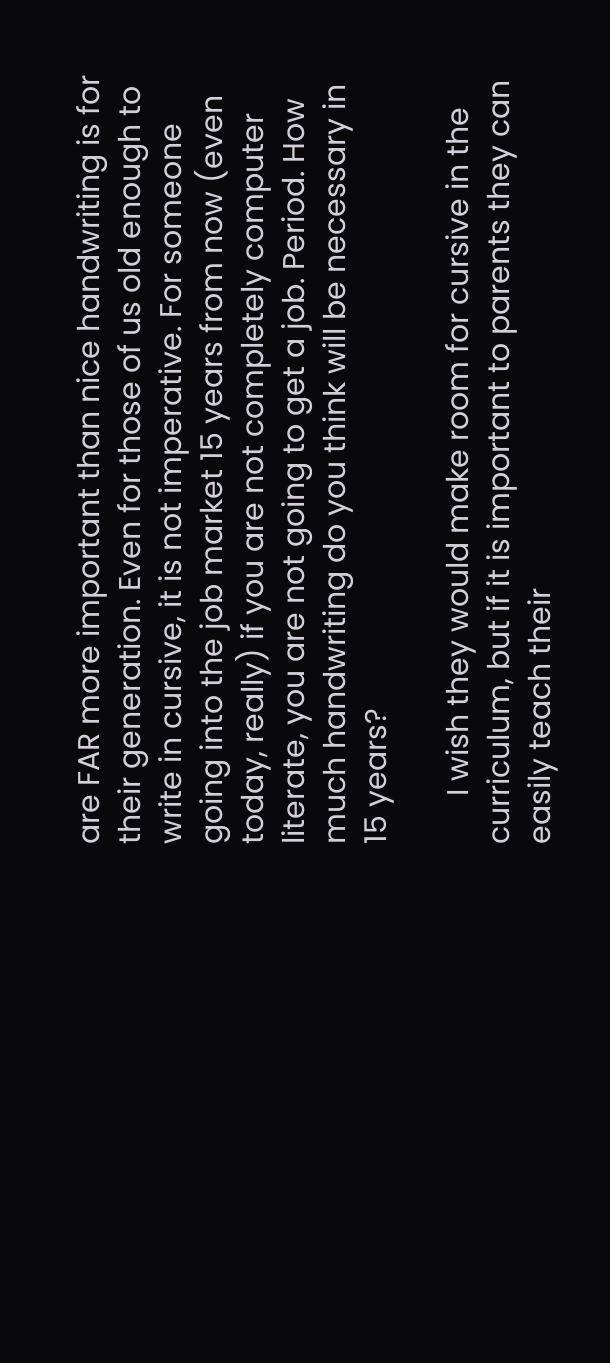are FAR more important than nice handwriting is for their generation. Even for those of us old enough to write in cursive, it is not imperative. For someone going into the job market 15 years from now (even today, really) if you are not completely computer literate, you are not going to get a job. Period. How much handwriting do you think will be necessary in 15 years?

      I wish they would make room for cursive in the curriculum, but if it is important to parents they can easily teach their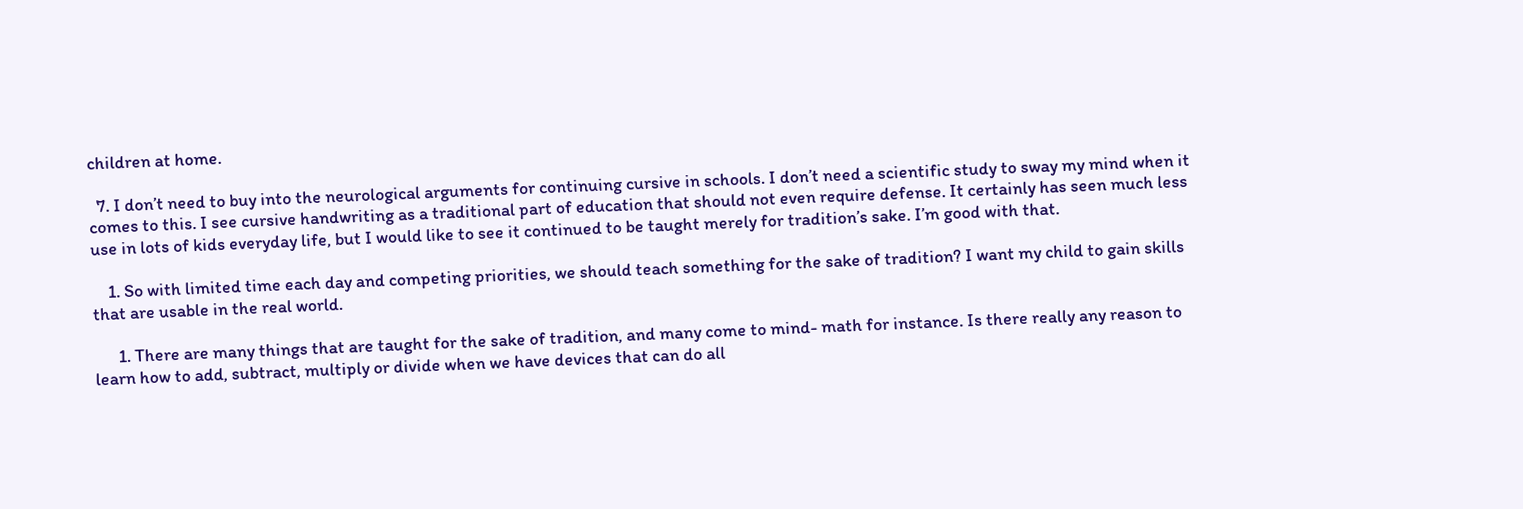children at home.

  7. I don’t need to buy into the neurological arguments for continuing cursive in schools. I don’t need a scientific study to sway my mind when it comes to this. I see cursive handwriting as a traditional part of education that should not even require defense. It certainly has seen much less use in lots of kids everyday life, but I would like to see it continued to be taught merely for tradition’s sake. I’m good with that.

    1. So with limited time each day and competing priorities, we should teach something for the sake of tradition? I want my child to gain skills that are usable in the real world.

      1. There are many things that are taught for the sake of tradition, and many come to mind- math for instance. Is there really any reason to learn how to add, subtract, multiply or divide when we have devices that can do all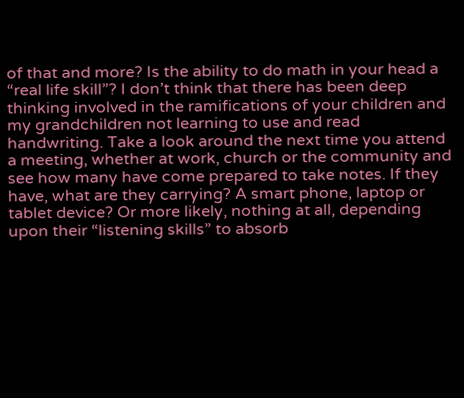of that and more? Is the ability to do math in your head a “real life skill”? I don’t think that there has been deep thinking involved in the ramifications of your children and my grandchildren not learning to use and read handwriting. Take a look around the next time you attend a meeting, whether at work, church or the community and see how many have come prepared to take notes. If they have, what are they carrying? A smart phone, laptop or tablet device? Or more likely, nothing at all, depending upon their “listening skills” to absorb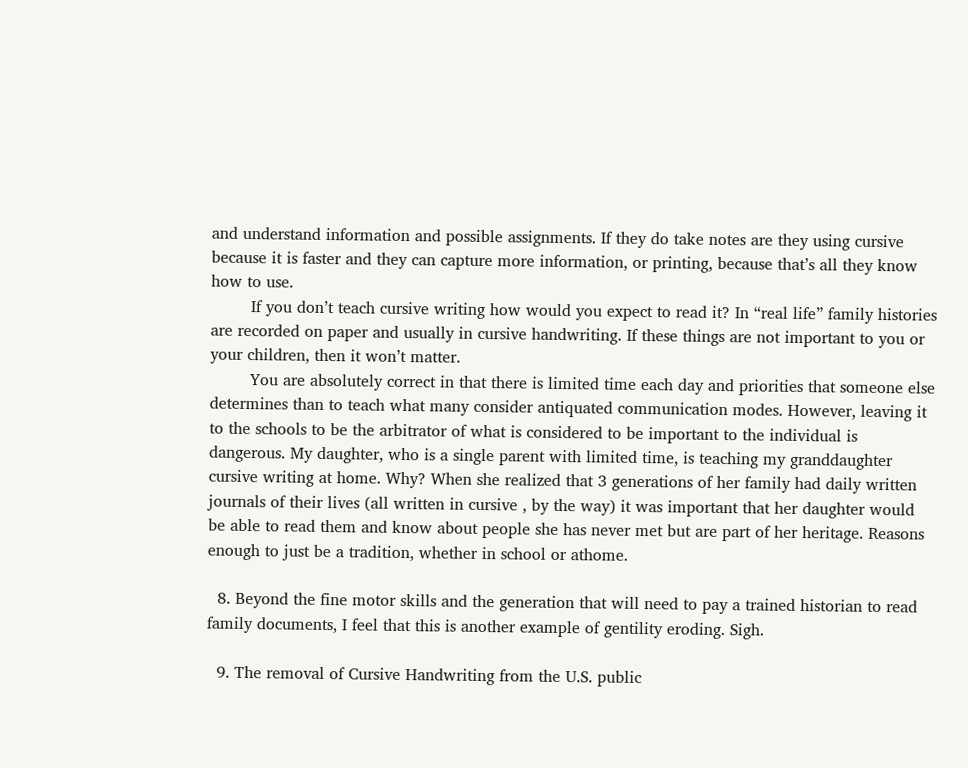and understand information and possible assignments. If they do take notes are they using cursive because it is faster and they can capture more information, or printing, because that’s all they know how to use.
        If you don’t teach cursive writing how would you expect to read it? In “real life” family histories are recorded on paper and usually in cursive handwriting. If these things are not important to you or your children, then it won’t matter.
        You are absolutely correct in that there is limited time each day and priorities that someone else determines than to teach what many consider antiquated communication modes. However, leaving it to the schools to be the arbitrator of what is considered to be important to the individual is dangerous. My daughter, who is a single parent with limited time, is teaching my granddaughter cursive writing at home. Why? When she realized that 3 generations of her family had daily written journals of their lives (all written in cursive , by the way) it was important that her daughter would be able to read them and know about people she has never met but are part of her heritage. Reasons enough to just be a tradition, whether in school or athome.

  8. Beyond the fine motor skills and the generation that will need to pay a trained historian to read family documents, I feel that this is another example of gentility eroding. Sigh.

  9. The removal of Cursive Handwriting from the U.S. public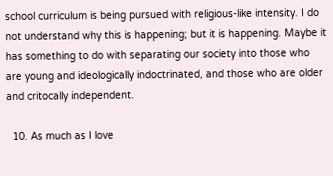school curriculum is being pursued with religious-like intensity. I do not understand why this is happening; but it is happening. Maybe it has something to do with separating our society into those who are young and ideologically indoctrinated, and those who are older and critocally independent.

  10. As much as I love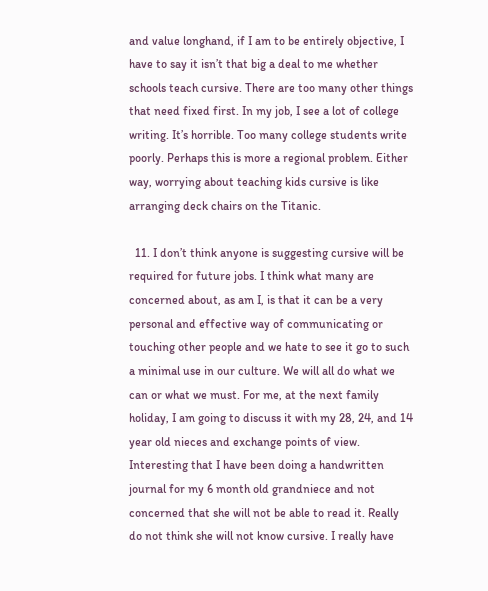and value longhand, if I am to be entirely objective, I have to say it isn’t that big a deal to me whether schools teach cursive. There are too many other things that need fixed first. In my job, I see a lot of college writing. It’s horrible. Too many college students write poorly. Perhaps this is more a regional problem. Either way, worrying about teaching kids cursive is like arranging deck chairs on the Titanic.

  11. I don’t think anyone is suggesting cursive will be required for future jobs. I think what many are concerned about, as am I, is that it can be a very personal and effective way of communicating or touching other people and we hate to see it go to such a minimal use in our culture. We will all do what we can or what we must. For me, at the next family holiday, I am going to discuss it with my 28, 24, and 14 year old nieces and exchange points of view. Interesting that I have been doing a handwritten journal for my 6 month old grandniece and not concerned that she will not be able to read it. Really do not think she will not know cursive. I really have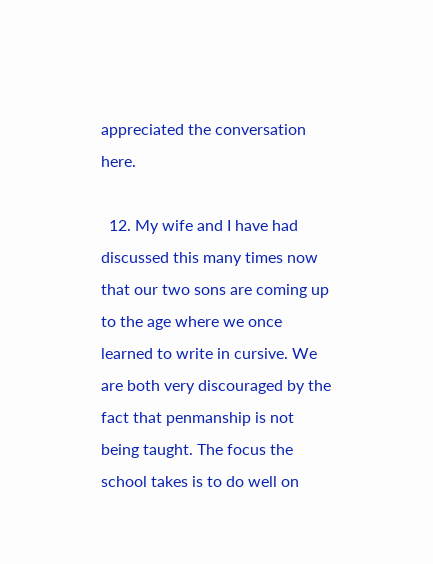appreciated the conversation here.

  12. My wife and I have had discussed this many times now that our two sons are coming up to the age where we once learned to write in cursive. We are both very discouraged by the fact that penmanship is not being taught. The focus the school takes is to do well on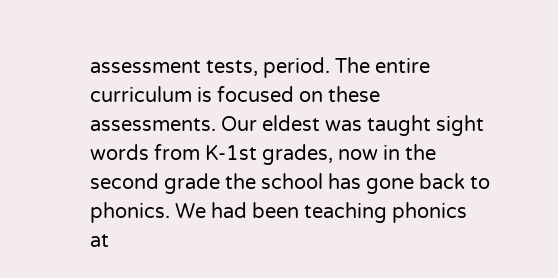assessment tests, period. The entire curriculum is focused on these assessments. Our eldest was taught sight words from K-1st grades, now in the second grade the school has gone back to phonics. We had been teaching phonics at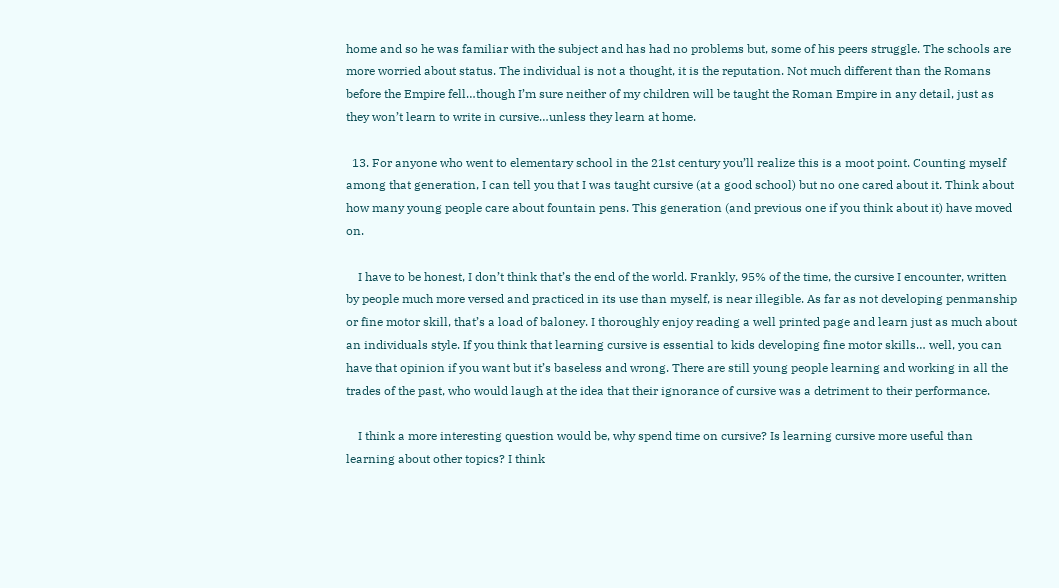home and so he was familiar with the subject and has had no problems but, some of his peers struggle. The schools are more worried about status. The individual is not a thought, it is the reputation. Not much different than the Romans before the Empire fell…though I’m sure neither of my children will be taught the Roman Empire in any detail, just as they won’t learn to write in cursive…unless they learn at home.

  13. For anyone who went to elementary school in the 21st century you’ll realize this is a moot point. Counting myself among that generation, I can tell you that I was taught cursive (at a good school) but no one cared about it. Think about how many young people care about fountain pens. This generation (and previous one if you think about it) have moved on.

    I have to be honest, I don’t think that’s the end of the world. Frankly, 95% of the time, the cursive I encounter, written by people much more versed and practiced in its use than myself, is near illegible. As far as not developing penmanship or fine motor skill, that’s a load of baloney. I thoroughly enjoy reading a well printed page and learn just as much about an individuals style. If you think that learning cursive is essential to kids developing fine motor skills… well, you can have that opinion if you want but it’s baseless and wrong. There are still young people learning and working in all the trades of the past, who would laugh at the idea that their ignorance of cursive was a detriment to their performance.

    I think a more interesting question would be, why spend time on cursive? Is learning cursive more useful than learning about other topics? I think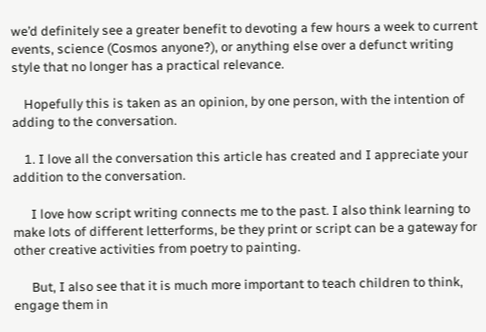we’d definitely see a greater benefit to devoting a few hours a week to current events, science (Cosmos anyone?), or anything else over a defunct writing style that no longer has a practical relevance.

    Hopefully this is taken as an opinion, by one person, with the intention of adding to the conversation.

    1. I love all the conversation this article has created and I appreciate your addition to the conversation.

      I love how script writing connects me to the past. I also think learning to make lots of different letterforms, be they print or script can be a gateway for other creative activities from poetry to painting.

      But, I also see that it is much more important to teach children to think, engage them in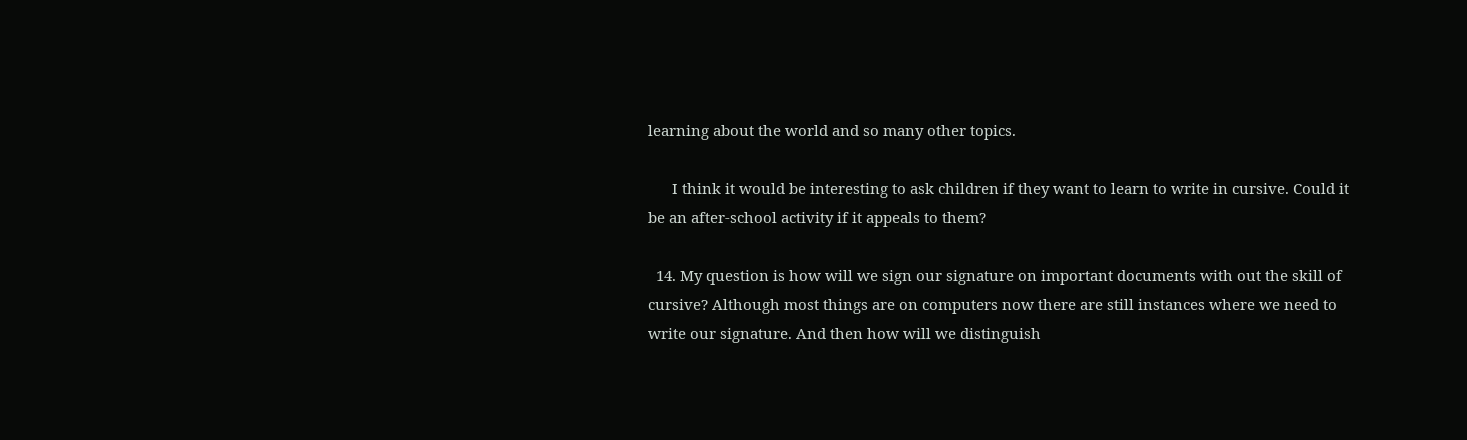learning about the world and so many other topics.

      I think it would be interesting to ask children if they want to learn to write in cursive. Could it be an after-school activity if it appeals to them?

  14. My question is how will we sign our signature on important documents with out the skill of cursive? Although most things are on computers now there are still instances where we need to write our signature. And then how will we distinguish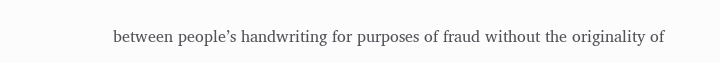between people’s handwriting for purposes of fraud without the originality of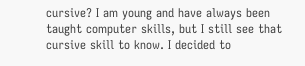cursive? I am young and have always been taught computer skills, but I still see that cursive skill to know. I decided to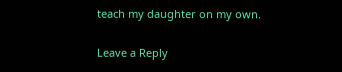teach my daughter on my own.

Leave a Reply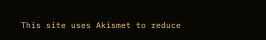This site uses Akismet to reduce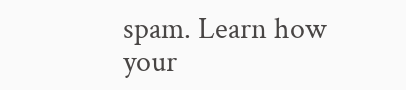spam. Learn how your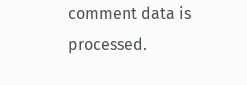comment data is processed.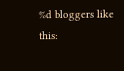%d bloggers like this: